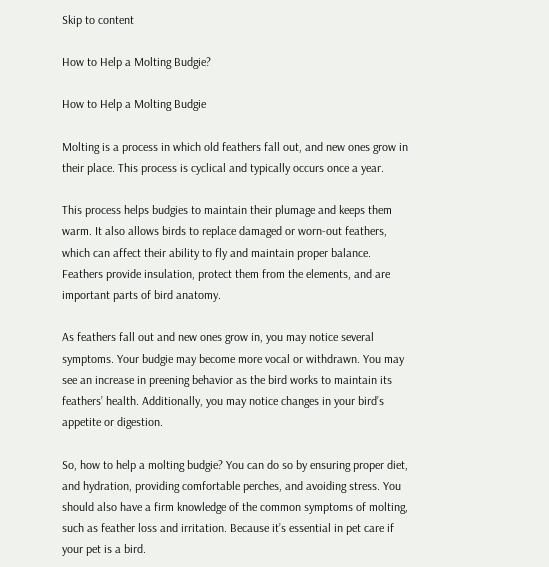Skip to content

How to Help a Molting Budgie?

How to Help a Molting Budgie

Molting is a process in which old feathers fall out, and new ones grow in their place. This process is cyclical and typically occurs once a year.

This process helps budgies to maintain their plumage and keeps them warm. It also allows birds to replace damaged or worn-out feathers, which can affect their ability to fly and maintain proper balance. Feathers provide insulation, protect them from the elements, and are important parts of bird anatomy.

As feathers fall out and new ones grow in, you may notice several symptoms. Your budgie may become more vocal or withdrawn. You may see an increase in preening behavior as the bird works to maintain its feathers’ health. Additionally, you may notice changes in your bird’s appetite or digestion.

So, how to help a molting budgie? You can do so by ensuring proper diet, and hydration, providing comfortable perches, and avoiding stress. You should also have a firm knowledge of the common symptoms of molting, such as feather loss and irritation. Because it’s essential in pet care if your pet is a bird.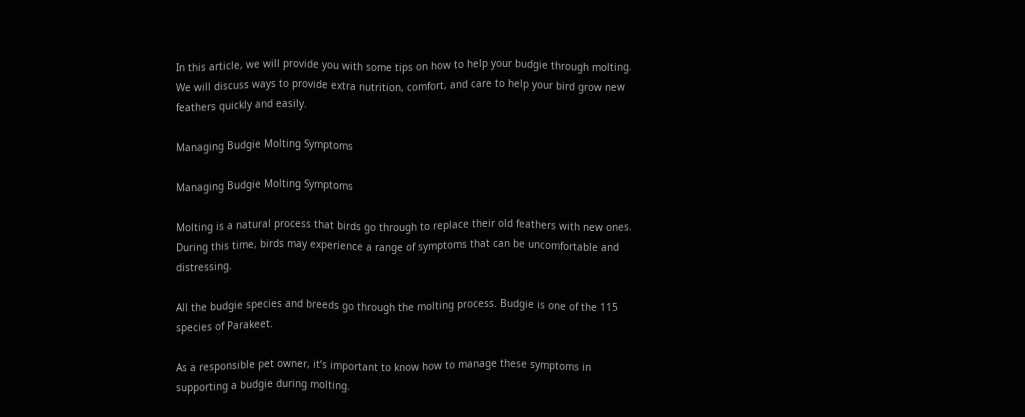In this article, we will provide you with some tips on how to help your budgie through molting. We will discuss ways to provide extra nutrition, comfort, and care to help your bird grow new feathers quickly and easily.

Managing Budgie Molting Symptoms

Managing Budgie Molting Symptoms

Molting is a natural process that birds go through to replace their old feathers with new ones. During this time, birds may experience a range of symptoms that can be uncomfortable and distressing.

All the budgie species and breeds go through the molting process. Budgie is one of the 115 species of Parakeet.

As a responsible pet owner, it’s important to know how to manage these symptoms in supporting a budgie during molting.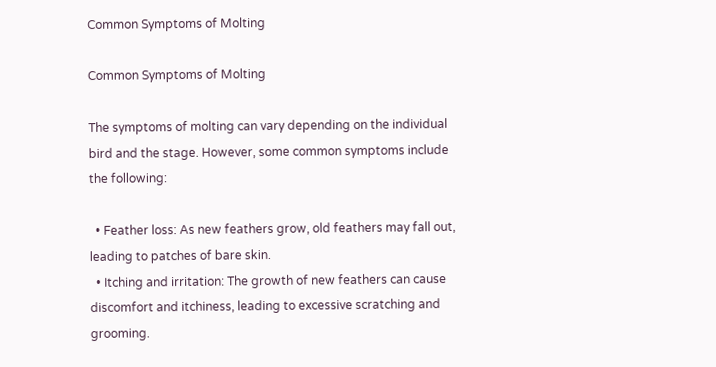Common Symptoms of Molting

Common Symptoms of Molting

The symptoms of molting can vary depending on the individual bird and the stage. However, some common symptoms include the following:

  • Feather loss: As new feathers grow, old feathers may fall out, leading to patches of bare skin.
  • Itching and irritation: The growth of new feathers can cause discomfort and itchiness, leading to excessive scratching and grooming.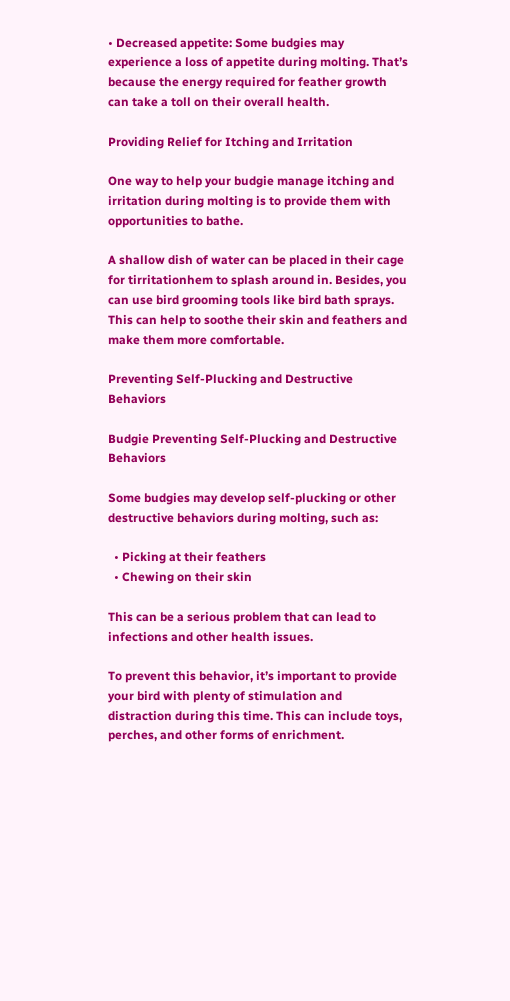• Decreased appetite: Some budgies may experience a loss of appetite during molting. That’s because the energy required for feather growth can take a toll on their overall health.

Providing Relief for Itching and Irritation

One way to help your budgie manage itching and irritation during molting is to provide them with opportunities to bathe.

A shallow dish of water can be placed in their cage for tirritationhem to splash around in. Besides, you can use bird grooming tools like bird bath sprays. This can help to soothe their skin and feathers and make them more comfortable.

Preventing Self-Plucking and Destructive Behaviors

Budgie Preventing Self-Plucking and Destructive Behaviors

Some budgies may develop self-plucking or other destructive behaviors during molting, such as:

  • Picking at their feathers
  • Chewing on their skin

This can be a serious problem that can lead to infections and other health issues.

To prevent this behavior, it’s important to provide your bird with plenty of stimulation and distraction during this time. This can include toys, perches, and other forms of enrichment.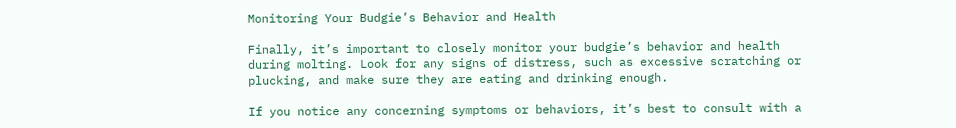Monitoring Your Budgie’s Behavior and Health

Finally, it’s important to closely monitor your budgie’s behavior and health during molting. Look for any signs of distress, such as excessive scratching or plucking, and make sure they are eating and drinking enough.

If you notice any concerning symptoms or behaviors, it’s best to consult with a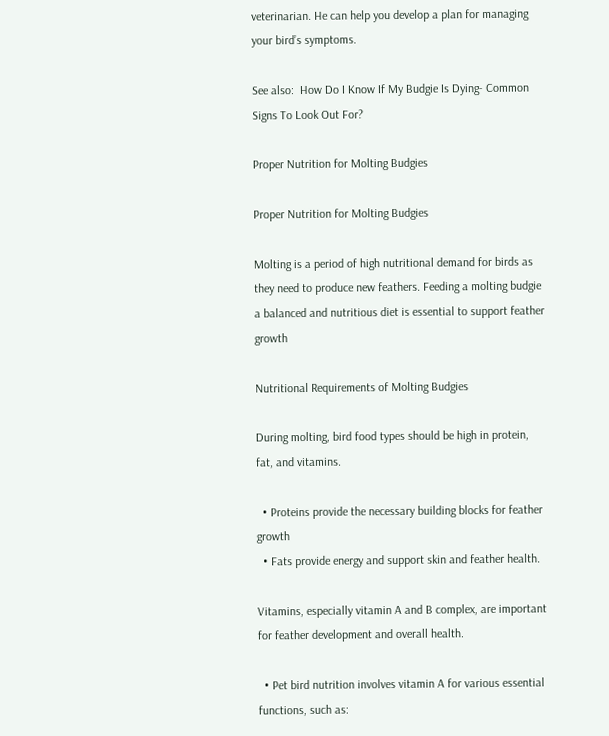veterinarian. He can help you develop a plan for managing your bird’s symptoms.

See also:  How Do I Know If My Budgie Is Dying- Common Signs To Look Out For?

Proper Nutrition for Molting Budgies

Proper Nutrition for Molting Budgies

Molting is a period of high nutritional demand for birds as they need to produce new feathers. Feeding a molting budgie a balanced and nutritious diet is essential to support feather growth

Nutritional Requirements of Molting Budgies

During molting, bird food types should be high in protein, fat, and vitamins.

  • Proteins provide the necessary building blocks for feather growth
  • Fats provide energy and support skin and feather health.

Vitamins, especially vitamin A and B complex, are important for feather development and overall health.

  • Pet bird nutrition involves vitamin A for various essential functions, such as: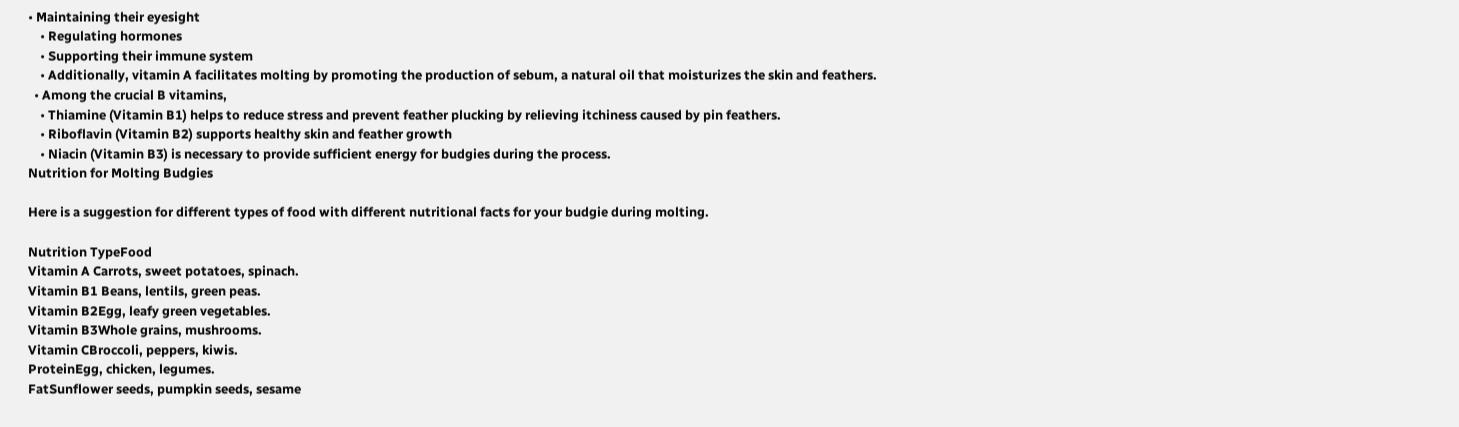• Maintaining their eyesight
    • Regulating hormones
    • Supporting their immune system
    • Additionally, vitamin A facilitates molting by promoting the production of sebum, a natural oil that moisturizes the skin and feathers.
  • Among the crucial B vitamins,
    • Thiamine (Vitamin B1) helps to reduce stress and prevent feather plucking by relieving itchiness caused by pin feathers.
    • Riboflavin (Vitamin B2) supports healthy skin and feather growth
    • Niacin (Vitamin B3) is necessary to provide sufficient energy for budgies during the process.
Nutrition for Molting Budgies

Here is a suggestion for different types of food with different nutritional facts for your budgie during molting.

Nutrition TypeFood
Vitamin A Carrots, sweet potatoes, spinach.
Vitamin B1 Beans, lentils, green peas.
Vitamin B2Egg, leafy green vegetables.
Vitamin B3Whole grains, mushrooms.
Vitamin CBroccoli, peppers, kiwis.
ProteinEgg, chicken, legumes.
FatSunflower seeds, pumpkin seeds, sesame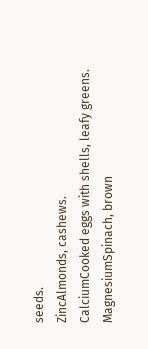seeds.
ZincAlmonds, cashews.
CalciumCooked eggs with shells, leafy greens.
MagnesiumSpinach, brown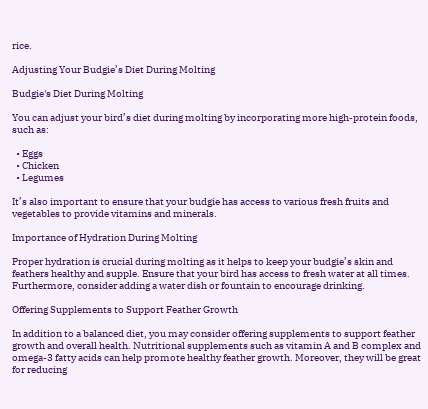rice.

Adjusting Your Budgie’s Diet During Molting

Budgie's Diet During Molting

You can adjust your bird’s diet during molting by incorporating more high-protein foods, such as:

  • Eggs
  • Chicken
  • Legumes

It’s also important to ensure that your budgie has access to various fresh fruits and vegetables to provide vitamins and minerals.

Importance of Hydration During Molting

Proper hydration is crucial during molting as it helps to keep your budgie’s skin and feathers healthy and supple. Ensure that your bird has access to fresh water at all times. Furthermore, consider adding a water dish or fountain to encourage drinking.

Offering Supplements to Support Feather Growth

In addition to a balanced diet, you may consider offering supplements to support feather growth and overall health. Nutritional supplements such as vitamin A and B complex and omega-3 fatty acids can help promote healthy feather growth. Moreover, they will be great for reducing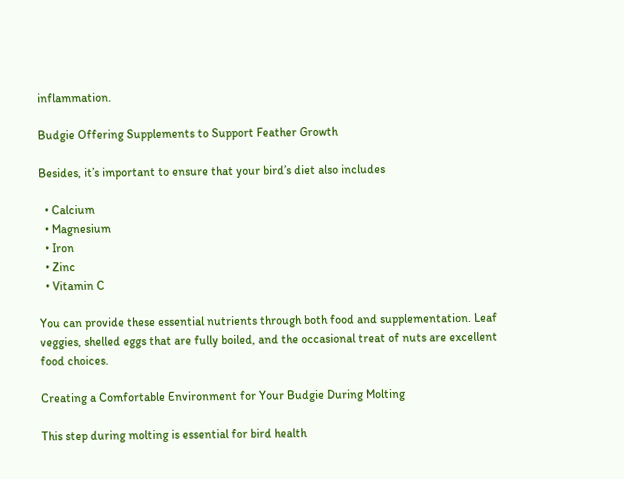inflammation.

Budgie Offering Supplements to Support Feather Growth

Besides, it’s important to ensure that your bird’s diet also includes

  • Calcium
  • Magnesium
  • Iron
  • Zinc
  • Vitamin C

You can provide these essential nutrients through both food and supplementation. Leaf veggies, shelled eggs that are fully boiled, and the occasional treat of nuts are excellent food choices.

Creating a Comfortable Environment for Your Budgie During Molting

This step during molting is essential for bird health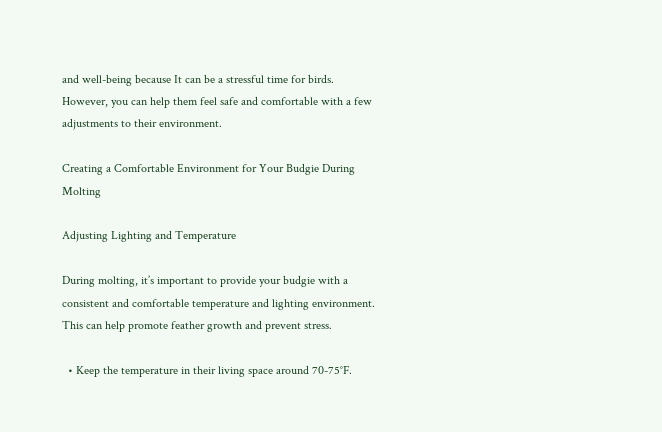and well-being because It can be a stressful time for birds. However, you can help them feel safe and comfortable with a few adjustments to their environment.

Creating a Comfortable Environment for Your Budgie During Molting

Adjusting Lighting and Temperature

During molting, it’s important to provide your budgie with a consistent and comfortable temperature and lighting environment. This can help promote feather growth and prevent stress.

  • Keep the temperature in their living space around 70-75°F.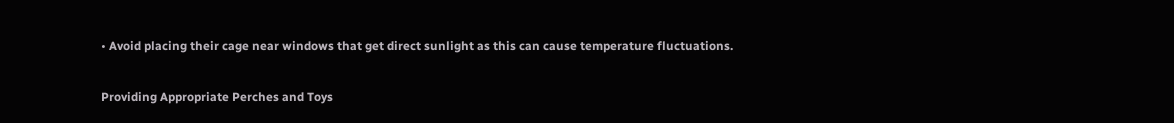• Avoid placing their cage near windows that get direct sunlight as this can cause temperature fluctuations.

Providing Appropriate Perches and Toys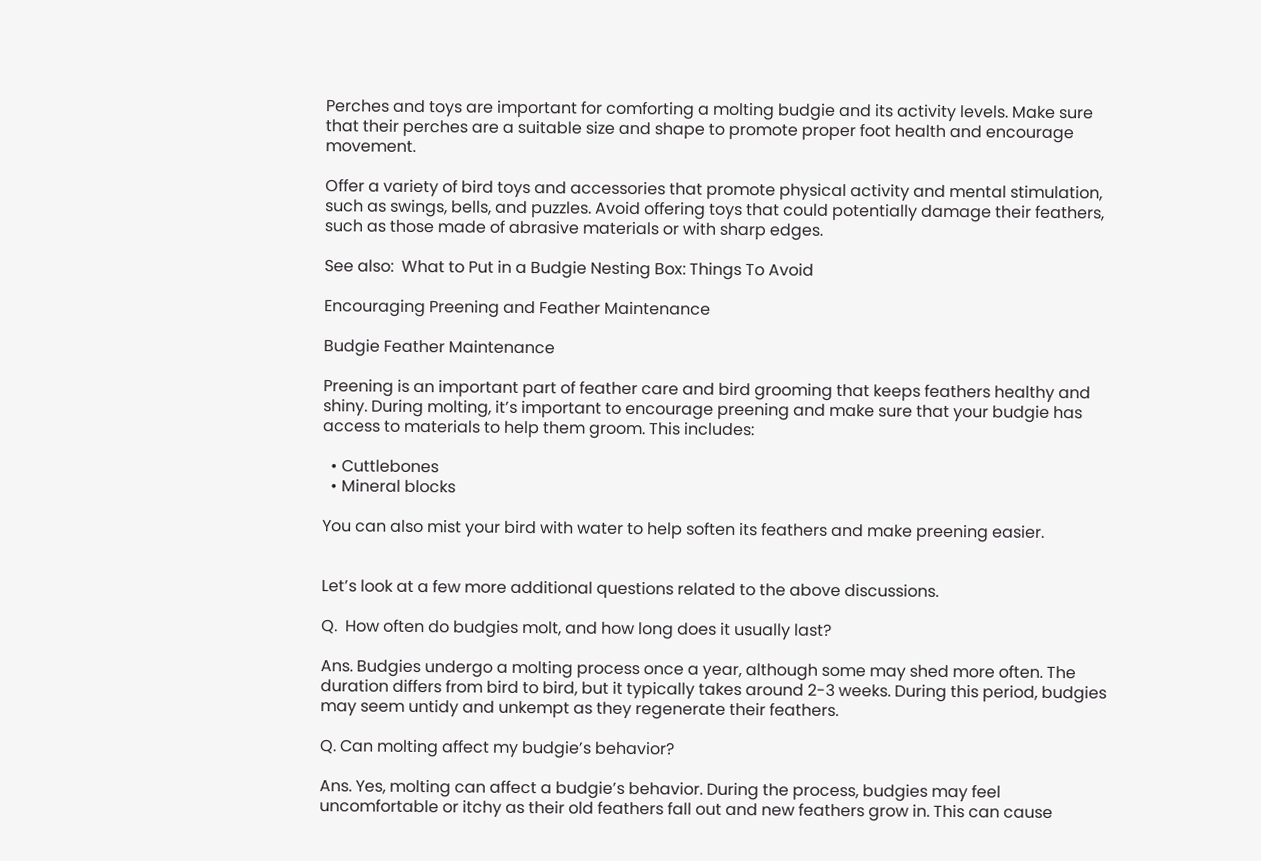Perches and toys are important for comforting a molting budgie and its activity levels. Make sure that their perches are a suitable size and shape to promote proper foot health and encourage movement.

Offer a variety of bird toys and accessories that promote physical activity and mental stimulation, such as swings, bells, and puzzles. Avoid offering toys that could potentially damage their feathers, such as those made of abrasive materials or with sharp edges.

See also:  What to Put in a Budgie Nesting Box: Things To Avoid

Encouraging Preening and Feather Maintenance

Budgie Feather Maintenance

Preening is an important part of feather care and bird grooming that keeps feathers healthy and shiny. During molting, it’s important to encourage preening and make sure that your budgie has access to materials to help them groom. This includes:

  • Cuttlebones
  • Mineral blocks

You can also mist your bird with water to help soften its feathers and make preening easier.


Let’s look at a few more additional questions related to the above discussions.

Q.  How often do budgies molt, and how long does it usually last?

Ans. Budgies undergo a molting process once a year, although some may shed more often. The duration differs from bird to bird, but it typically takes around 2-3 weeks. During this period, budgies may seem untidy and unkempt as they regenerate their feathers.

Q. Can molting affect my budgie’s behavior?

Ans. Yes, molting can affect a budgie’s behavior. During the process, budgies may feel uncomfortable or itchy as their old feathers fall out and new feathers grow in. This can cause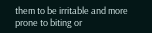them to be irritable and more prone to biting or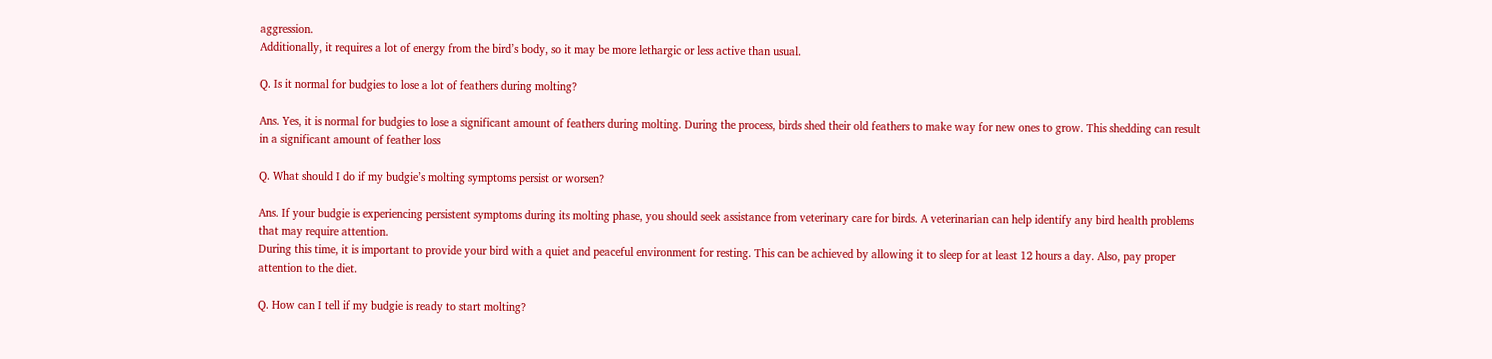aggression.
Additionally, it requires a lot of energy from the bird’s body, so it may be more lethargic or less active than usual.

Q. Is it normal for budgies to lose a lot of feathers during molting?

Ans. Yes, it is normal for budgies to lose a significant amount of feathers during molting. During the process, birds shed their old feathers to make way for new ones to grow. This shedding can result in a significant amount of feather loss

Q. What should I do if my budgie’s molting symptoms persist or worsen?

Ans. If your budgie is experiencing persistent symptoms during its molting phase, you should seek assistance from veterinary care for birds. A veterinarian can help identify any bird health problems that may require attention.
During this time, it is important to provide your bird with a quiet and peaceful environment for resting. This can be achieved by allowing it to sleep for at least 12 hours a day. Also, pay proper attention to the diet.

Q. How can I tell if my budgie is ready to start molting?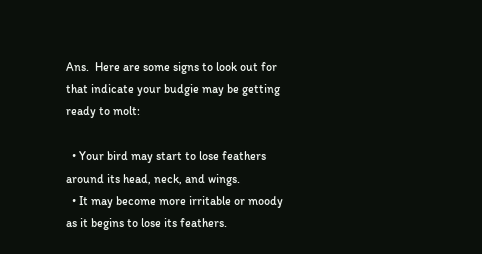Ans.  Here are some signs to look out for that indicate your budgie may be getting ready to molt:

  • Your bird may start to lose feathers around its head, neck, and wings.
  • It may become more irritable or moody as it begins to lose its feathers.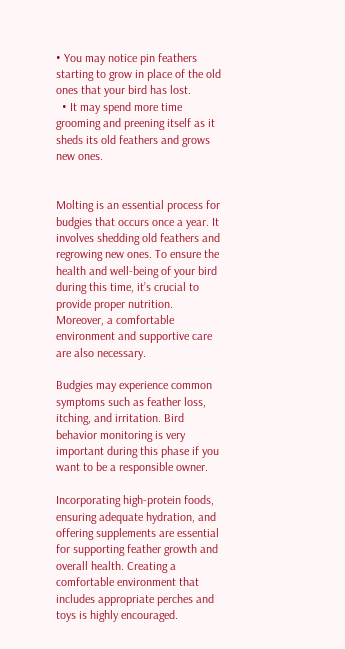• You may notice pin feathers starting to grow in place of the old ones that your bird has lost.
  • It may spend more time grooming and preening itself as it sheds its old feathers and grows new ones.


Molting is an essential process for budgies that occurs once a year. It involves shedding old feathers and regrowing new ones. To ensure the health and well-being of your bird during this time, it’s crucial to provide proper nutrition. Moreover, a comfortable environment and supportive care are also necessary.

Budgies may experience common symptoms such as feather loss, itching, and irritation. Bird behavior monitoring is very important during this phase if you want to be a responsible owner.

Incorporating high-protein foods, ensuring adequate hydration, and offering supplements are essential for supporting feather growth and overall health. Creating a comfortable environment that includes appropriate perches and toys is highly encouraged.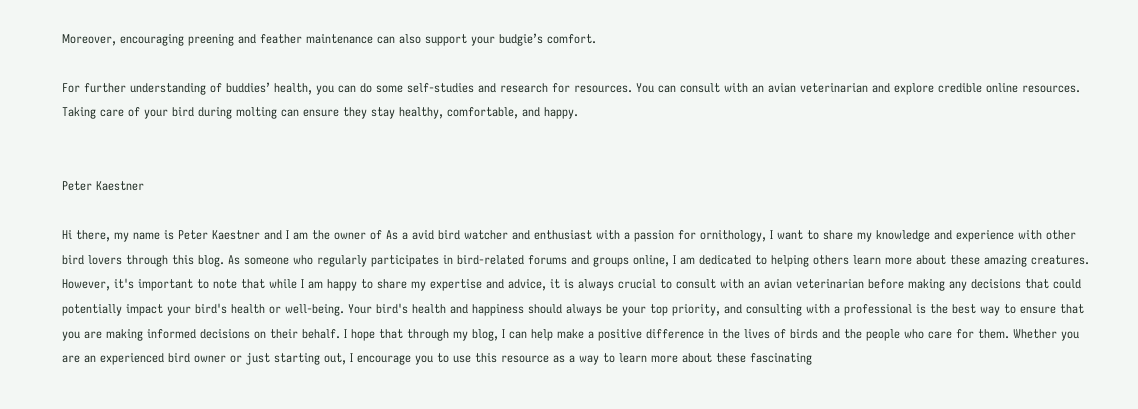Moreover, encouraging preening and feather maintenance can also support your budgie’s comfort.

For further understanding of buddies’ health, you can do some self-studies and research for resources. You can consult with an avian veterinarian and explore credible online resources. Taking care of your bird during molting can ensure they stay healthy, comfortable, and happy.


Peter Kaestner

Hi there, my name is Peter Kaestner and I am the owner of As a avid bird watcher and enthusiast with a passion for ornithology, I want to share my knowledge and experience with other bird lovers through this blog. As someone who regularly participates in bird-related forums and groups online, I am dedicated to helping others learn more about these amazing creatures. However, it's important to note that while I am happy to share my expertise and advice, it is always crucial to consult with an avian veterinarian before making any decisions that could potentially impact your bird's health or well-being. Your bird's health and happiness should always be your top priority, and consulting with a professional is the best way to ensure that you are making informed decisions on their behalf. I hope that through my blog, I can help make a positive difference in the lives of birds and the people who care for them. Whether you are an experienced bird owner or just starting out, I encourage you to use this resource as a way to learn more about these fascinating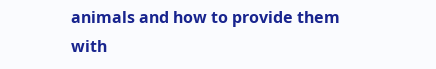animals and how to provide them with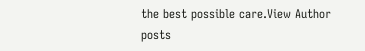the best possible care.View Author posts